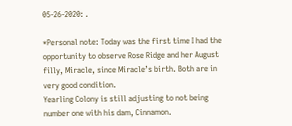05-26-2020: .

*Personal note: Today was the first time I had the opportunity to observe Rose Ridge and her August filly, Miracle, since Miracle’s birth. Both are in very good condition.
Yearling Colony is still adjusting to not being number one with his dam, Cinnamon.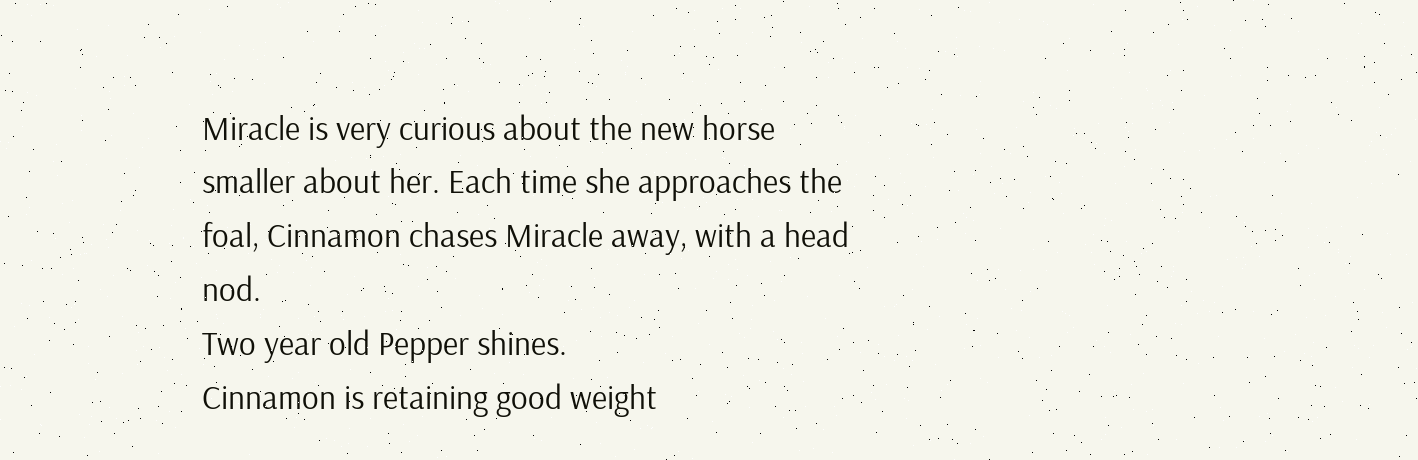Miracle is very curious about the new horse smaller about her. Each time she approaches the foal, Cinnamon chases Miracle away, with a head nod.
Two year old Pepper shines.
Cinnamon is retaining good weight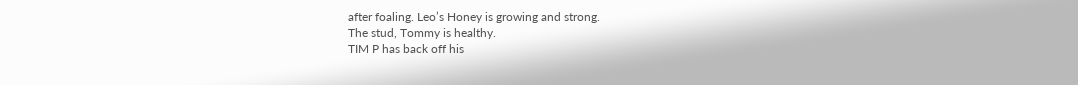after foaling. Leo’s Honey is growing and strong.
The stud, Tommy is healthy.
TIM P has back off his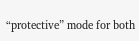“protective” mode for both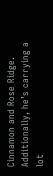Cinnamon and Rose Ridge. Additionally, he’s carrying a lot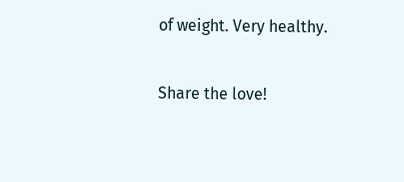of weight. Very healthy.

Share the love!